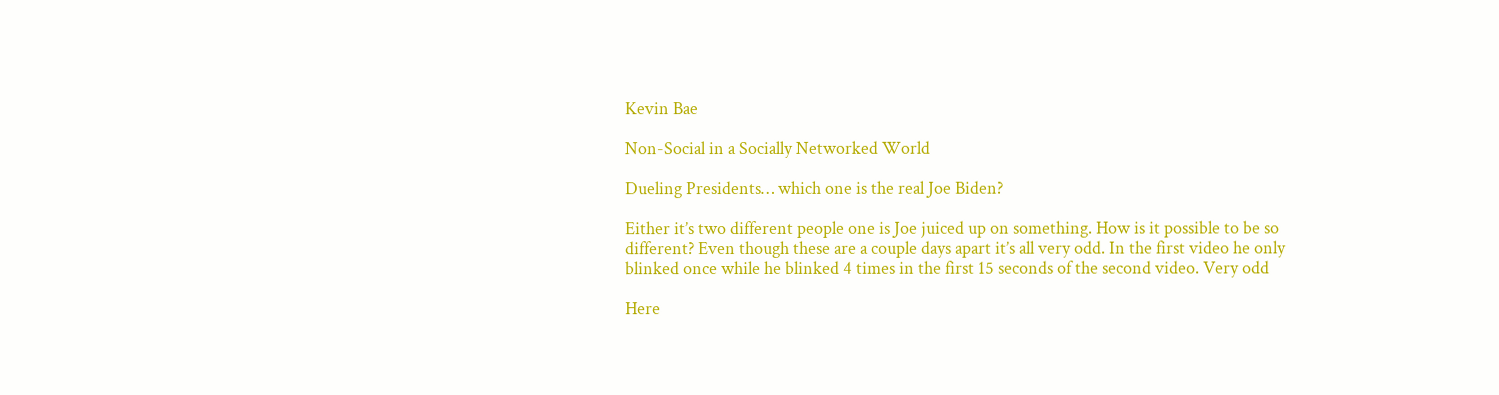Kevin Bae

Non-Social in a Socially Networked World

Dueling Presidents… which one is the real Joe Biden?

Either it’s two different people one is Joe juiced up on something. How is it possible to be so different? Even though these are a couple days apart it’s all very odd. In the first video he only blinked once while he blinked 4 times in the first 15 seconds of the second video. Very odd

Here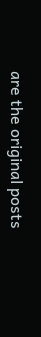are the original posts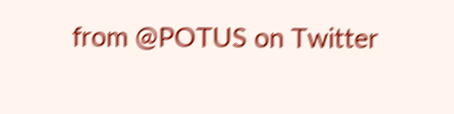from @POTUS on Twitter